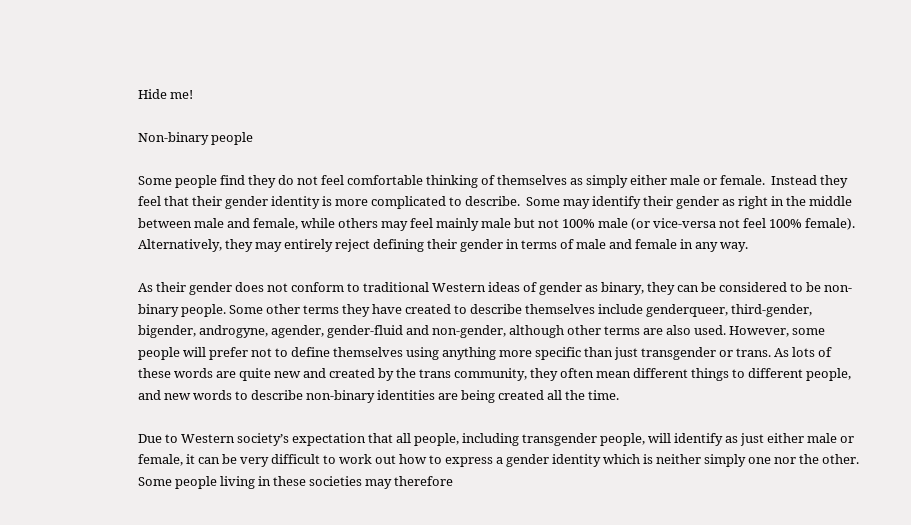Hide me!

Non-binary people

Some people find they do not feel comfortable thinking of themselves as simply either male or female.  Instead they feel that their gender identity is more complicated to describe.  Some may identify their gender as right in the middle between male and female, while others may feel mainly male but not 100% male (or vice-versa not feel 100% female).  Alternatively, they may entirely reject defining their gender in terms of male and female in any way.

As their gender does not conform to traditional Western ideas of gender as binary, they can be considered to be non-binary people. Some other terms they have created to describe themselves include genderqueer, third-gender, bigender, androgyne, agender, gender-fluid and non-gender, although other terms are also used. However, some people will prefer not to define themselves using anything more specific than just transgender or trans. As lots of these words are quite new and created by the trans community, they often mean different things to different people, and new words to describe non-binary identities are being created all the time.

Due to Western society’s expectation that all people, including transgender people, will identify as just either male or female, it can be very difficult to work out how to express a gender identity which is neither simply one nor the other. Some people living in these societies may therefore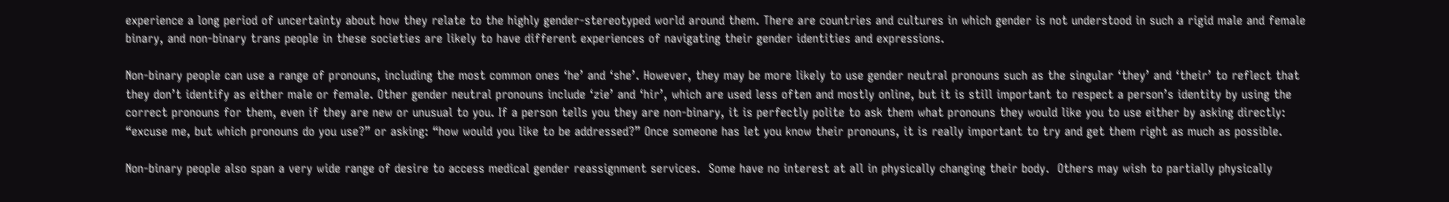experience a long period of uncertainty about how they relate to the highly gender-stereotyped world around them. There are countries and cultures in which gender is not understood in such a rigid male and female binary, and non-binary trans people in these societies are likely to have different experiences of navigating their gender identities and expressions.

Non-binary people can use a range of pronouns, including the most common ones ‘he’ and ‘she’. However, they may be more likely to use gender neutral pronouns such as the singular ‘they’ and ‘their’ to reflect that they don’t identify as either male or female. Other gender neutral pronouns include ‘zie’ and ‘hir’, which are used less often and mostly online, but it is still important to respect a person’s identity by using the correct pronouns for them, even if they are new or unusual to you. If a person tells you they are non-binary, it is perfectly polite to ask them what pronouns they would like you to use either by asking directly: “excuse me, but which pronouns do you use?” or asking: “how would you like to be addressed?” Once someone has let you know their pronouns, it is really important to try and get them right as much as possible.

Non-binary people also span a very wide range of desire to access medical gender reassignment services.  Some have no interest at all in physically changing their body.  Others may wish to partially physically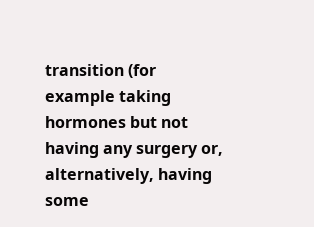transition (for example taking hormones but not having any surgery or, alternatively, having some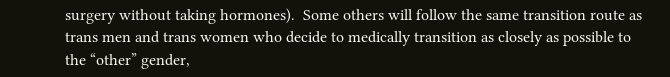surgery without taking hormones).  Some others will follow the same transition route as trans men and trans women who decide to medically transition as closely as possible to the “other” gender,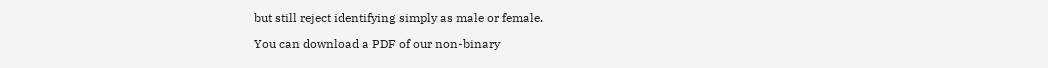but still reject identifying simply as male or female.

You can download a PDF of our non-binary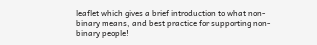leaflet which gives a brief introduction to what non-binary means, and best practice for supporting non-binary people!